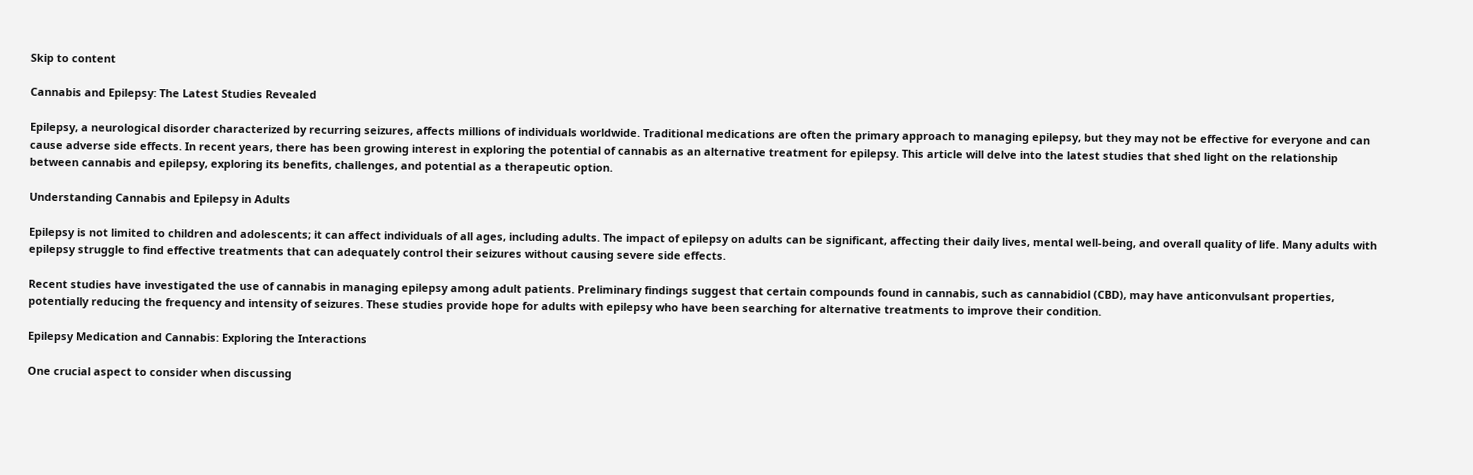Skip to content

Cannabis and Epilepsy: The Latest Studies Revealed

Epilepsy, a neurological disorder characterized by recurring seizures, affects millions of individuals worldwide. Traditional medications are often the primary approach to managing epilepsy, but they may not be effective for everyone and can cause adverse side effects. In recent years, there has been growing interest in exploring the potential of cannabis as an alternative treatment for epilepsy. This article will delve into the latest studies that shed light on the relationship between cannabis and epilepsy, exploring its benefits, challenges, and potential as a therapeutic option.

Understanding Cannabis and Epilepsy in Adults

Epilepsy is not limited to children and adolescents; it can affect individuals of all ages, including adults. The impact of epilepsy on adults can be significant, affecting their daily lives, mental well-being, and overall quality of life. Many adults with epilepsy struggle to find effective treatments that can adequately control their seizures without causing severe side effects.

Recent studies have investigated the use of cannabis in managing epilepsy among adult patients. Preliminary findings suggest that certain compounds found in cannabis, such as cannabidiol (CBD), may have anticonvulsant properties, potentially reducing the frequency and intensity of seizures. These studies provide hope for adults with epilepsy who have been searching for alternative treatments to improve their condition.

Epilepsy Medication and Cannabis: Exploring the Interactions

One crucial aspect to consider when discussing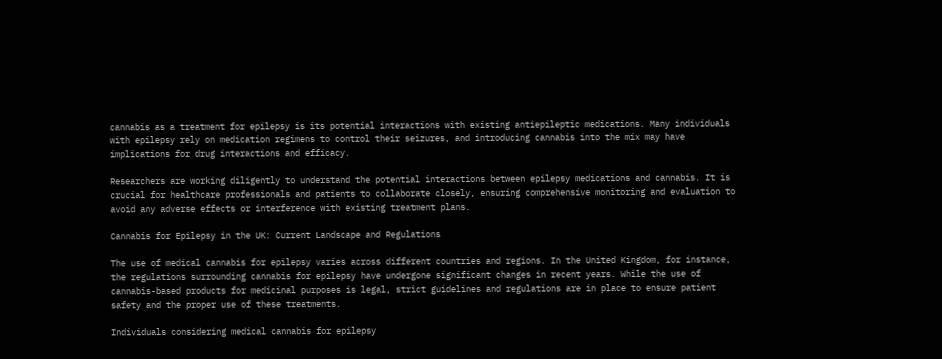cannabis as a treatment for epilepsy is its potential interactions with existing antiepileptic medications. Many individuals with epilepsy rely on medication regimens to control their seizures, and introducing cannabis into the mix may have implications for drug interactions and efficacy.

Researchers are working diligently to understand the potential interactions between epilepsy medications and cannabis. It is crucial for healthcare professionals and patients to collaborate closely, ensuring comprehensive monitoring and evaluation to avoid any adverse effects or interference with existing treatment plans.

Cannabis for Epilepsy in the UK: Current Landscape and Regulations

The use of medical cannabis for epilepsy varies across different countries and regions. In the United Kingdom, for instance, the regulations surrounding cannabis for epilepsy have undergone significant changes in recent years. While the use of cannabis-based products for medicinal purposes is legal, strict guidelines and regulations are in place to ensure patient safety and the proper use of these treatments.

Individuals considering medical cannabis for epilepsy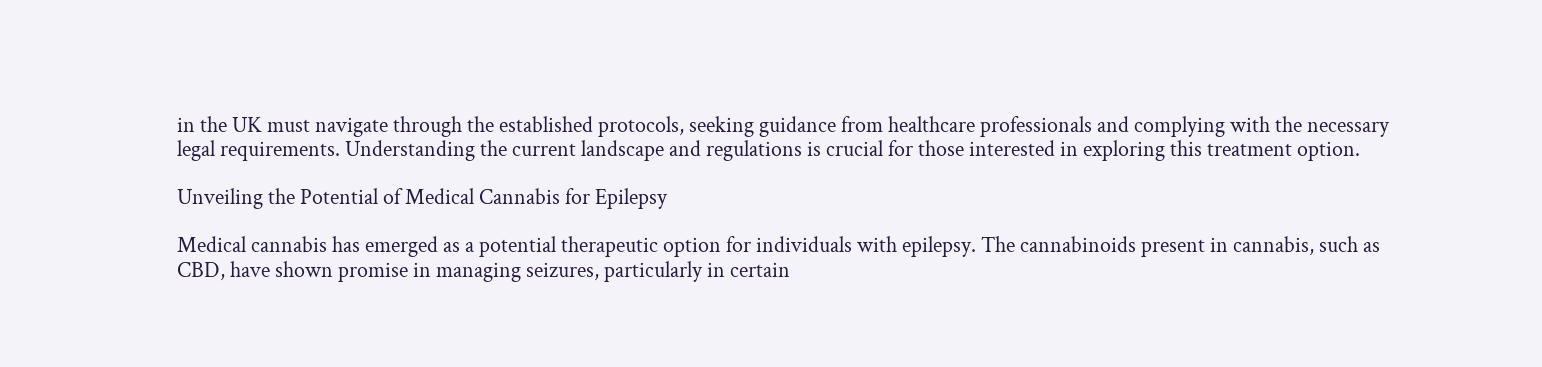in the UK must navigate through the established protocols, seeking guidance from healthcare professionals and complying with the necessary legal requirements. Understanding the current landscape and regulations is crucial for those interested in exploring this treatment option.

Unveiling the Potential of Medical Cannabis for Epilepsy

Medical cannabis has emerged as a potential therapeutic option for individuals with epilepsy. The cannabinoids present in cannabis, such as CBD, have shown promise in managing seizures, particularly in certain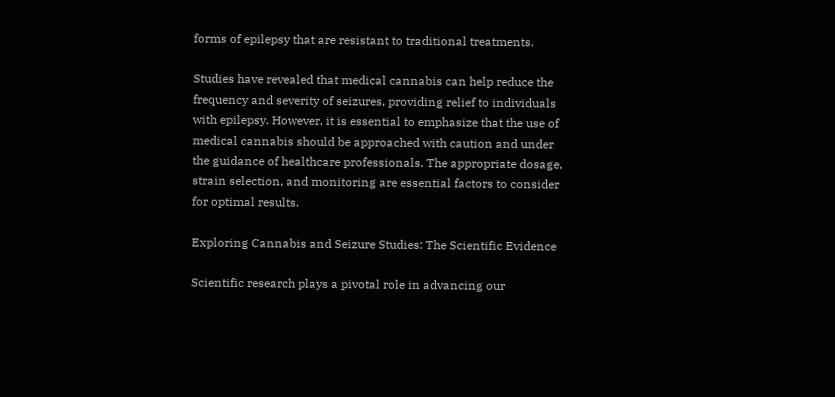forms of epilepsy that are resistant to traditional treatments.

Studies have revealed that medical cannabis can help reduce the frequency and severity of seizures, providing relief to individuals with epilepsy. However, it is essential to emphasize that the use of medical cannabis should be approached with caution and under the guidance of healthcare professionals. The appropriate dosage, strain selection, and monitoring are essential factors to consider for optimal results.

Exploring Cannabis and Seizure Studies: The Scientific Evidence

Scientific research plays a pivotal role in advancing our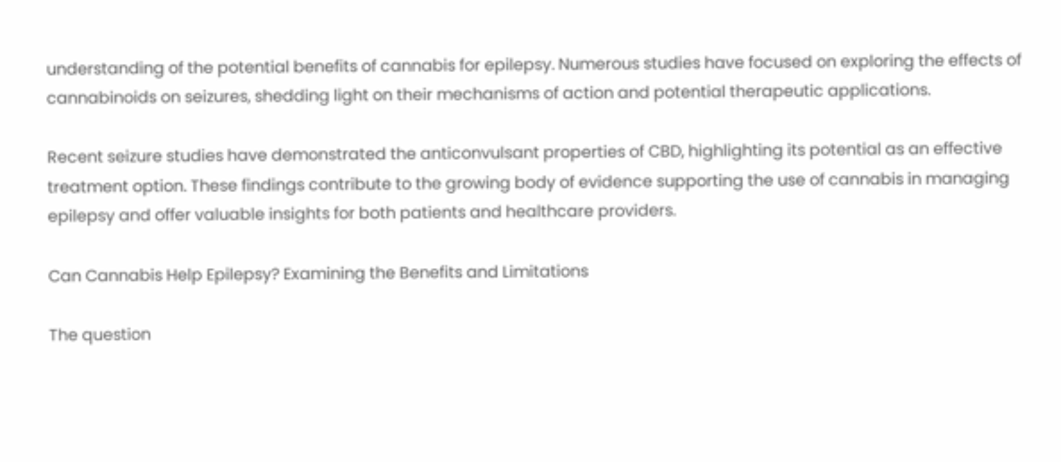understanding of the potential benefits of cannabis for epilepsy. Numerous studies have focused on exploring the effects of cannabinoids on seizures, shedding light on their mechanisms of action and potential therapeutic applications.

Recent seizure studies have demonstrated the anticonvulsant properties of CBD, highlighting its potential as an effective treatment option. These findings contribute to the growing body of evidence supporting the use of cannabis in managing epilepsy and offer valuable insights for both patients and healthcare providers.

Can Cannabis Help Epilepsy? Examining the Benefits and Limitations

The question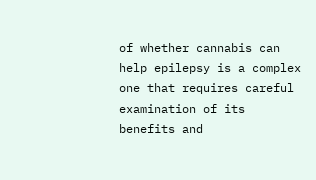of whether cannabis can help epilepsy is a complex one that requires careful examination of its benefits and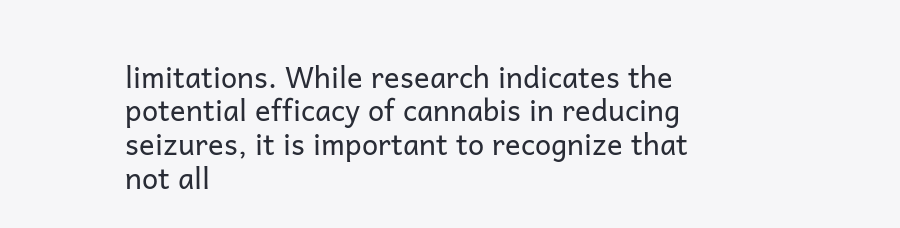limitations. While research indicates the potential efficacy of cannabis in reducing seizures, it is important to recognize that not all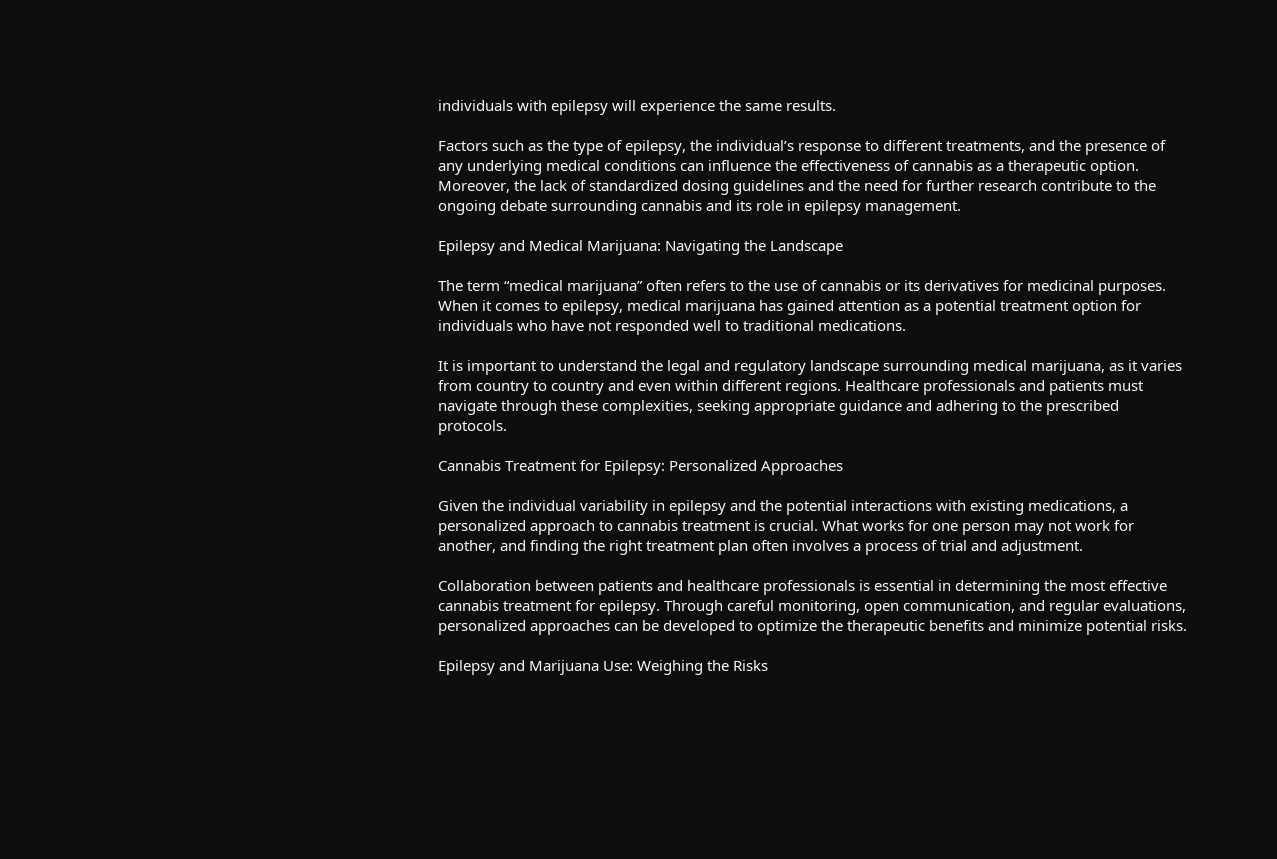individuals with epilepsy will experience the same results.

Factors such as the type of epilepsy, the individual’s response to different treatments, and the presence of any underlying medical conditions can influence the effectiveness of cannabis as a therapeutic option. Moreover, the lack of standardized dosing guidelines and the need for further research contribute to the ongoing debate surrounding cannabis and its role in epilepsy management.

Epilepsy and Medical Marijuana: Navigating the Landscape

The term “medical marijuana” often refers to the use of cannabis or its derivatives for medicinal purposes. When it comes to epilepsy, medical marijuana has gained attention as a potential treatment option for individuals who have not responded well to traditional medications.

It is important to understand the legal and regulatory landscape surrounding medical marijuana, as it varies from country to country and even within different regions. Healthcare professionals and patients must navigate through these complexities, seeking appropriate guidance and adhering to the prescribed protocols.

Cannabis Treatment for Epilepsy: Personalized Approaches

Given the individual variability in epilepsy and the potential interactions with existing medications, a personalized approach to cannabis treatment is crucial. What works for one person may not work for another, and finding the right treatment plan often involves a process of trial and adjustment.

Collaboration between patients and healthcare professionals is essential in determining the most effective cannabis treatment for epilepsy. Through careful monitoring, open communication, and regular evaluations, personalized approaches can be developed to optimize the therapeutic benefits and minimize potential risks.

Epilepsy and Marijuana Use: Weighing the Risks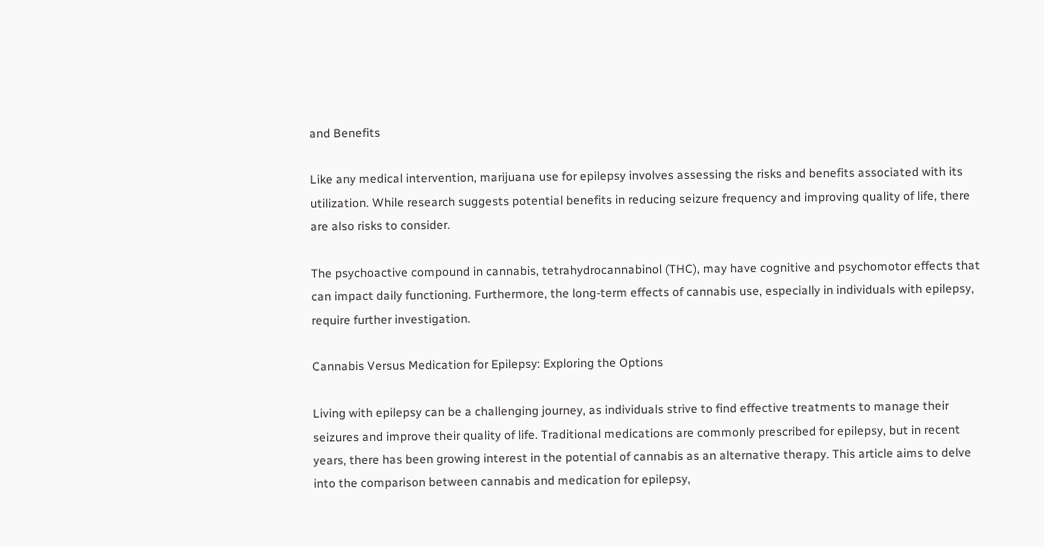and Benefits

Like any medical intervention, marijuana use for epilepsy involves assessing the risks and benefits associated with its utilization. While research suggests potential benefits in reducing seizure frequency and improving quality of life, there are also risks to consider.

The psychoactive compound in cannabis, tetrahydrocannabinol (THC), may have cognitive and psychomotor effects that can impact daily functioning. Furthermore, the long-term effects of cannabis use, especially in individuals with epilepsy, require further investigation.

Cannabis Versus Medication for Epilepsy: Exploring the Options

Living with epilepsy can be a challenging journey, as individuals strive to find effective treatments to manage their seizures and improve their quality of life. Traditional medications are commonly prescribed for epilepsy, but in recent years, there has been growing interest in the potential of cannabis as an alternative therapy. This article aims to delve into the comparison between cannabis and medication for epilepsy,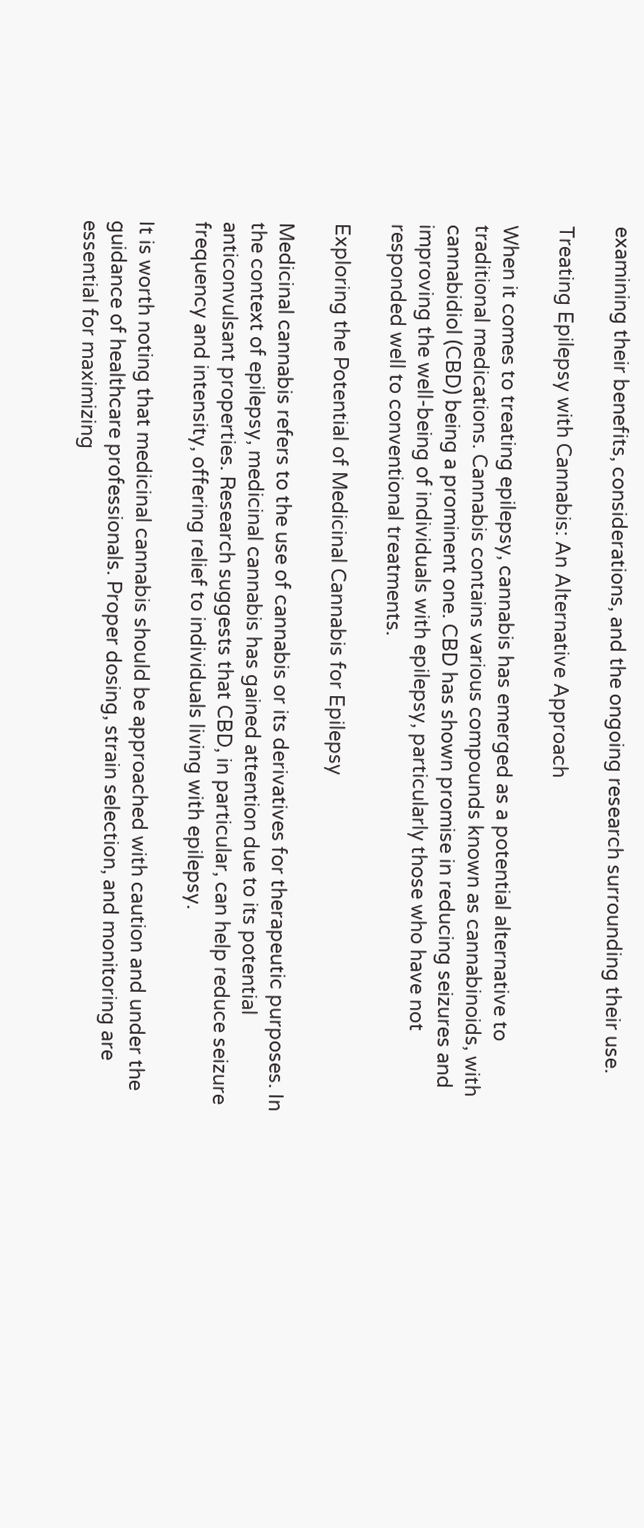examining their benefits, considerations, and the ongoing research surrounding their use.

Treating Epilepsy with Cannabis: An Alternative Approach

When it comes to treating epilepsy, cannabis has emerged as a potential alternative to traditional medications. Cannabis contains various compounds known as cannabinoids, with cannabidiol (CBD) being a prominent one. CBD has shown promise in reducing seizures and improving the well-being of individuals with epilepsy, particularly those who have not responded well to conventional treatments.

Exploring the Potential of Medicinal Cannabis for Epilepsy

Medicinal cannabis refers to the use of cannabis or its derivatives for therapeutic purposes. In the context of epilepsy, medicinal cannabis has gained attention due to its potential anticonvulsant properties. Research suggests that CBD, in particular, can help reduce seizure frequency and intensity, offering relief to individuals living with epilepsy.

It is worth noting that medicinal cannabis should be approached with caution and under the guidance of healthcare professionals. Proper dosing, strain selection, and monitoring are essential for maximizing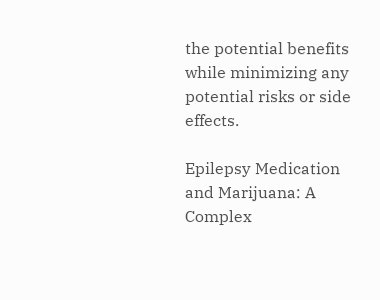the potential benefits while minimizing any potential risks or side effects.

Epilepsy Medication and Marijuana: A Complex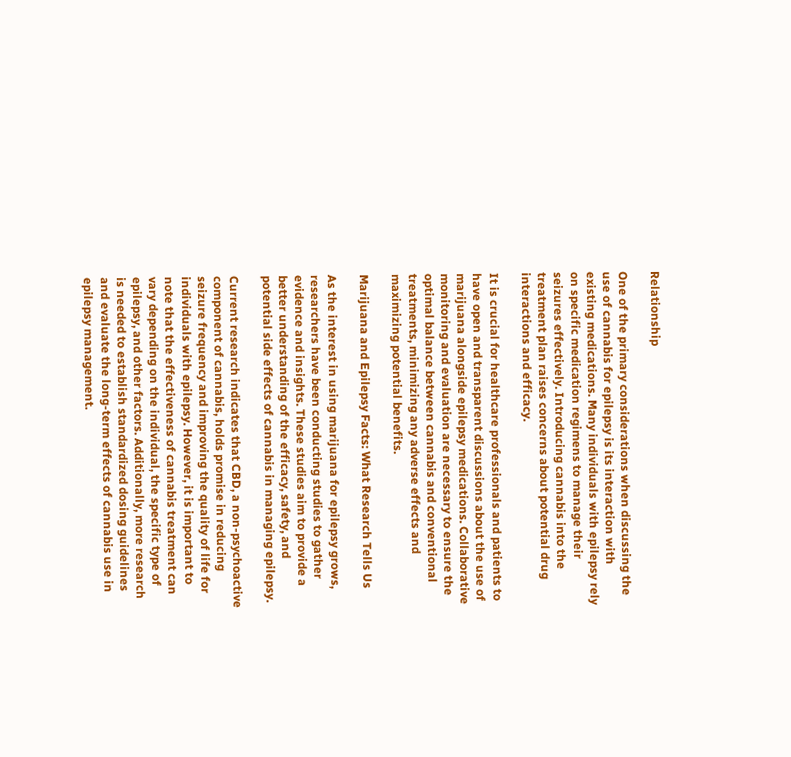Relationship

One of the primary considerations when discussing the use of cannabis for epilepsy is its interaction with existing medications. Many individuals with epilepsy rely on specific medication regimens to manage their seizures effectively. Introducing cannabis into the treatment plan raises concerns about potential drug interactions and efficacy.

It is crucial for healthcare professionals and patients to have open and transparent discussions about the use of marijuana alongside epilepsy medications. Collaborative monitoring and evaluation are necessary to ensure the optimal balance between cannabis and conventional treatments, minimizing any adverse effects and maximizing potential benefits.

Marijuana and Epilepsy Facts: What Research Tells Us

As the interest in using marijuana for epilepsy grows, researchers have been conducting studies to gather evidence and insights. These studies aim to provide a better understanding of the efficacy, safety, and potential side effects of cannabis in managing epilepsy.

Current research indicates that CBD, a non-psychoactive component of cannabis, holds promise in reducing seizure frequency and improving the quality of life for individuals with epilepsy. However, it is important to note that the effectiveness of cannabis treatment can vary depending on the individual, the specific type of epilepsy, and other factors. Additionally, more research is needed to establish standardized dosing guidelines and evaluate the long-term effects of cannabis use in epilepsy management.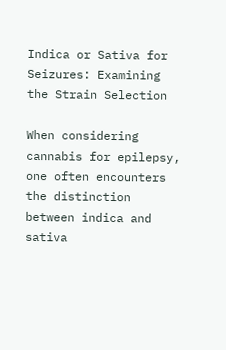Indica or Sativa for Seizures: Examining the Strain Selection

When considering cannabis for epilepsy, one often encounters the distinction between indica and sativa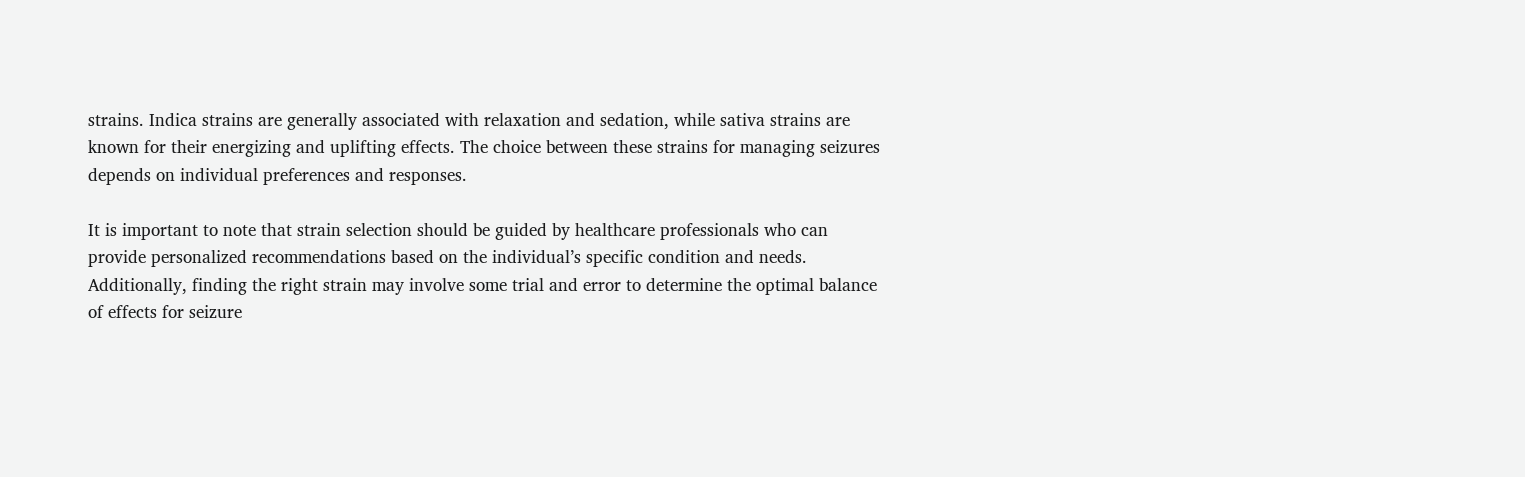strains. Indica strains are generally associated with relaxation and sedation, while sativa strains are known for their energizing and uplifting effects. The choice between these strains for managing seizures depends on individual preferences and responses.

It is important to note that strain selection should be guided by healthcare professionals who can provide personalized recommendations based on the individual’s specific condition and needs. Additionally, finding the right strain may involve some trial and error to determine the optimal balance of effects for seizure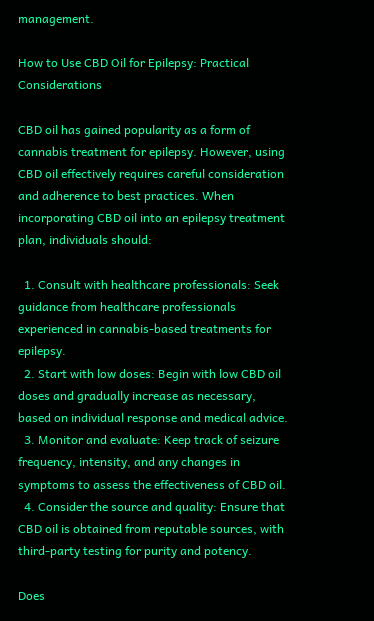management.

How to Use CBD Oil for Epilepsy: Practical Considerations

CBD oil has gained popularity as a form of cannabis treatment for epilepsy. However, using CBD oil effectively requires careful consideration and adherence to best practices. When incorporating CBD oil into an epilepsy treatment plan, individuals should:

  1. Consult with healthcare professionals: Seek guidance from healthcare professionals experienced in cannabis-based treatments for epilepsy.
  2. Start with low doses: Begin with low CBD oil doses and gradually increase as necessary, based on individual response and medical advice.
  3. Monitor and evaluate: Keep track of seizure frequency, intensity, and any changes in symptoms to assess the effectiveness of CBD oil.
  4. Consider the source and quality: Ensure that CBD oil is obtained from reputable sources, with third-party testing for purity and potency.

Does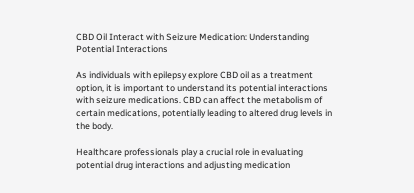CBD Oil Interact with Seizure Medication: Understanding Potential Interactions

As individuals with epilepsy explore CBD oil as a treatment option, it is important to understand its potential interactions with seizure medications. CBD can affect the metabolism of certain medications, potentially leading to altered drug levels in the body.

Healthcare professionals play a crucial role in evaluating potential drug interactions and adjusting medication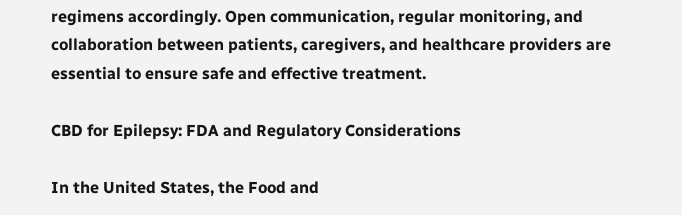regimens accordingly. Open communication, regular monitoring, and collaboration between patients, caregivers, and healthcare providers are essential to ensure safe and effective treatment.

CBD for Epilepsy: FDA and Regulatory Considerations

In the United States, the Food and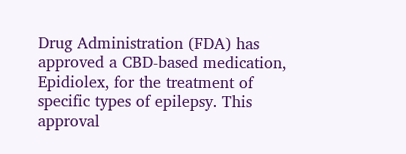Drug Administration (FDA) has approved a CBD-based medication, Epidiolex, for the treatment of specific types of epilepsy. This approval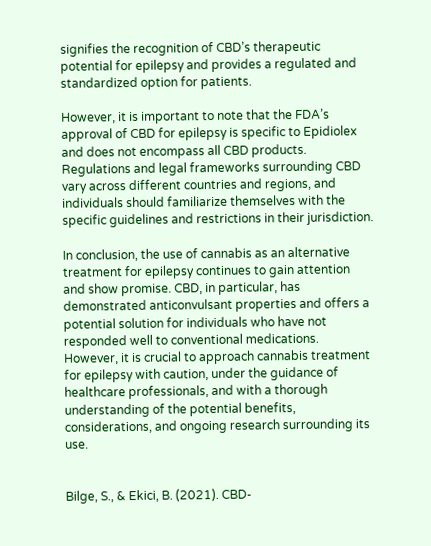signifies the recognition of CBD’s therapeutic potential for epilepsy and provides a regulated and standardized option for patients.

However, it is important to note that the FDA’s approval of CBD for epilepsy is specific to Epidiolex and does not encompass all CBD products. Regulations and legal frameworks surrounding CBD vary across different countries and regions, and individuals should familiarize themselves with the specific guidelines and restrictions in their jurisdiction.

In conclusion, the use of cannabis as an alternative treatment for epilepsy continues to gain attention and show promise. CBD, in particular, has demonstrated anticonvulsant properties and offers a potential solution for individuals who have not responded well to conventional medications. However, it is crucial to approach cannabis treatment for epilepsy with caution, under the guidance of healthcare professionals, and with a thorough understanding of the potential benefits, considerations, and ongoing research surrounding its use.


Bilge, S., & Ekici, B. (2021). CBD-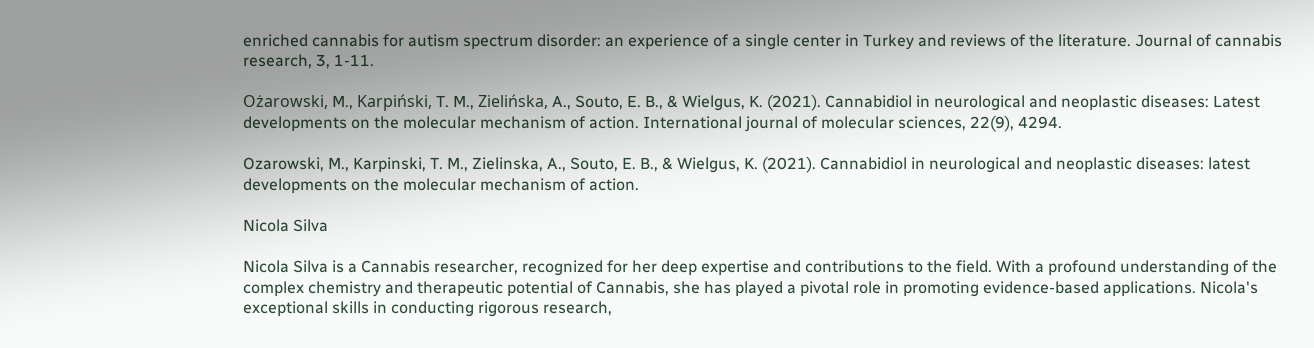enriched cannabis for autism spectrum disorder: an experience of a single center in Turkey and reviews of the literature. Journal of cannabis research, 3, 1-11.

Ożarowski, M., Karpiński, T. M., Zielińska, A., Souto, E. B., & Wielgus, K. (2021). Cannabidiol in neurological and neoplastic diseases: Latest developments on the molecular mechanism of action. International journal of molecular sciences, 22(9), 4294.

Ozarowski, M., Karpinski, T. M., Zielinska, A., Souto, E. B., & Wielgus, K. (2021). Cannabidiol in neurological and neoplastic diseases: latest developments on the molecular mechanism of action.

Nicola Silva

Nicola Silva is a Cannabis researcher, recognized for her deep expertise and contributions to the field. With a profound understanding of the complex chemistry and therapeutic potential of Cannabis, she has played a pivotal role in promoting evidence-based applications. Nicola's exceptional skills in conducting rigorous research,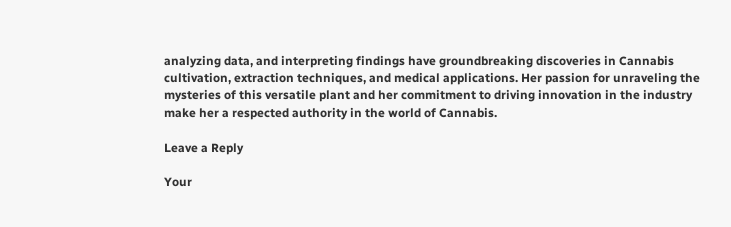analyzing data, and interpreting findings have groundbreaking discoveries in Cannabis cultivation, extraction techniques, and medical applications. Her passion for unraveling the mysteries of this versatile plant and her commitment to driving innovation in the industry make her a respected authority in the world of Cannabis.

Leave a Reply

Your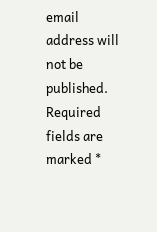email address will not be published. Required fields are marked *